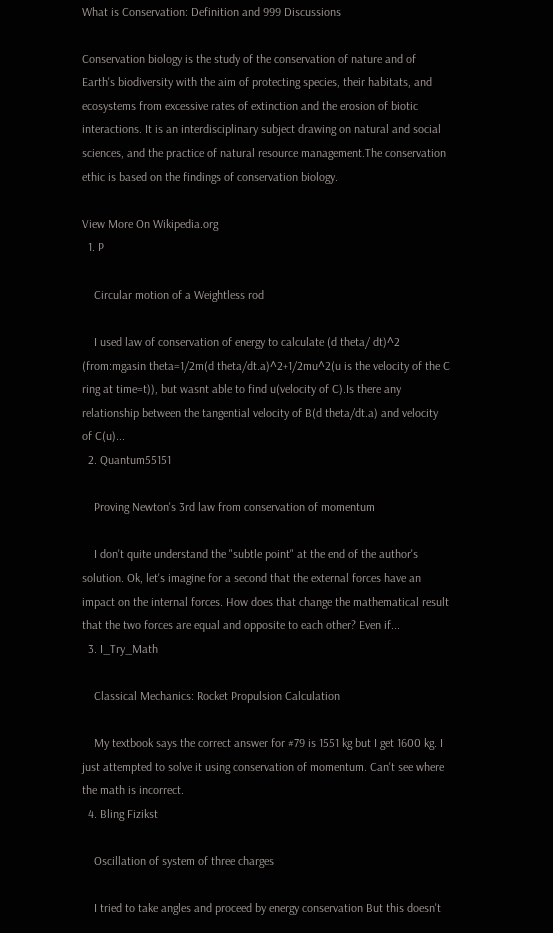What is Conservation: Definition and 999 Discussions

Conservation biology is the study of the conservation of nature and of Earth's biodiversity with the aim of protecting species, their habitats, and ecosystems from excessive rates of extinction and the erosion of biotic interactions. It is an interdisciplinary subject drawing on natural and social sciences, and the practice of natural resource management.The conservation ethic is based on the findings of conservation biology.

View More On Wikipedia.org
  1. P

    Circular motion of a Weightless rod

    I used law of conservation of energy to calculate (d theta/ dt)^2 (from:mgasin theta=1/2m(d theta/dt.a)^2+1/2mu^2(u is the velocity of the C ring at time=t)), but wasnt able to find u(velocity of C).Is there any relationship between the tangential velocity of B(d theta/dt.a) and velocity of C(u)...
  2. Quantum55151

    Proving Newton's 3rd law from conservation of momentum

    I don't quite understand the "subtle point" at the end of the author's solution. Ok, let's imagine for a second that the external forces have an impact on the internal forces. How does that change the mathematical result that the two forces are equal and opposite to each other? Even if...
  3. I_Try_Math

    Classical Mechanics: Rocket Propulsion Calculation

    My textbook says the correct answer for #79 is 1551 kg but I get 1600 kg. I just attempted to solve it using conservation of momentum. Can't see where the math is incorrect.
  4. Bling Fizikst

    Oscillation of system of three charges

    I tried to take angles and proceed by energy conservation But this doesn't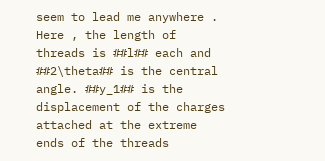seem to lead me anywhere . Here , the length of threads is ##l## each and ##2\theta## is the central angle. ##y_1## is the displacement of the charges attached at the extreme ends of the threads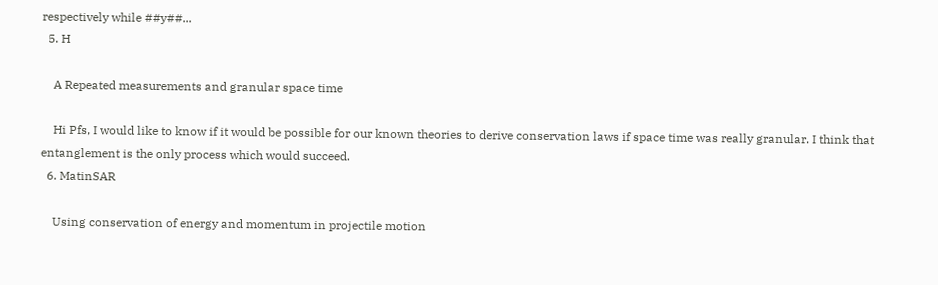respectively while ##y##...
  5. H

    A Repeated measurements and granular space time

    Hi Pfs, I would like to know if it would be possible for our known theories to derive conservation laws if space time was really granular. I think that entanglement is the only process which would succeed.
  6. MatinSAR

    Using conservation of energy and momentum in projectile motion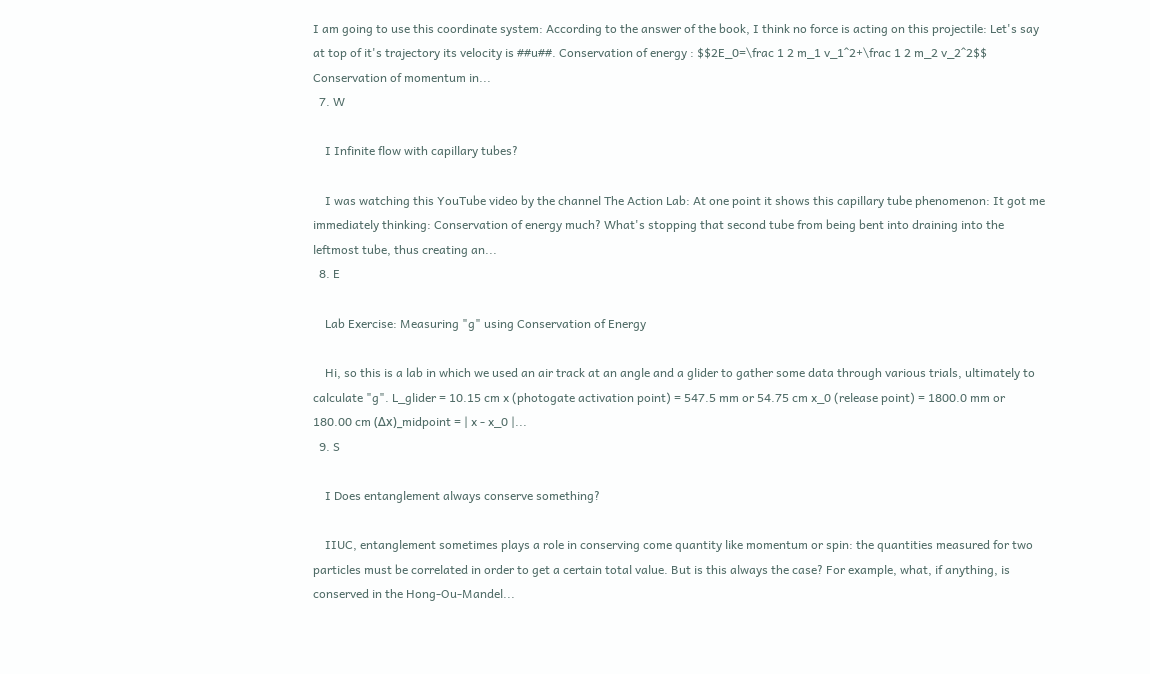I am going to use this coordinate system: According to the answer of the book, I think no force is acting on this projectile: Let's say at top of it's trajectory its velocity is ##u##. Conservation of energy : $$2E_0=\frac 1 2 m_1 v_1^2+\frac 1 2 m_2 v_2^2$$ Conservation of momentum in...
  7. W

    I Infinite flow with capillary tubes?

    I was watching this YouTube video by the channel The Action Lab: At one point it shows this capillary tube phenomenon: It got me immediately thinking: Conservation of energy much? What's stopping that second tube from being bent into draining into the leftmost tube, thus creating an...
  8. E

    Lab Exercise: Measuring "g" using Conservation of Energy

    Hi, so this is a lab in which we used an air track at an angle and a glider to gather some data through various trials, ultimately to calculate "g". L_glider = 10.15 cm x (photogate activation point) = 547.5 mm or 54.75 cm x_0 (release point) = 1800.0 mm or 180.00 cm (Δx)_midpoint = | x - x_0 |...
  9. S

    I Does entanglement always conserve something?

    IIUC, entanglement sometimes plays a role in conserving come quantity like momentum or spin: the quantities measured for two particles must be correlated in order to get a certain total value. But is this always the case? For example, what, if anything, is conserved in the Hong-Ou-Mandel...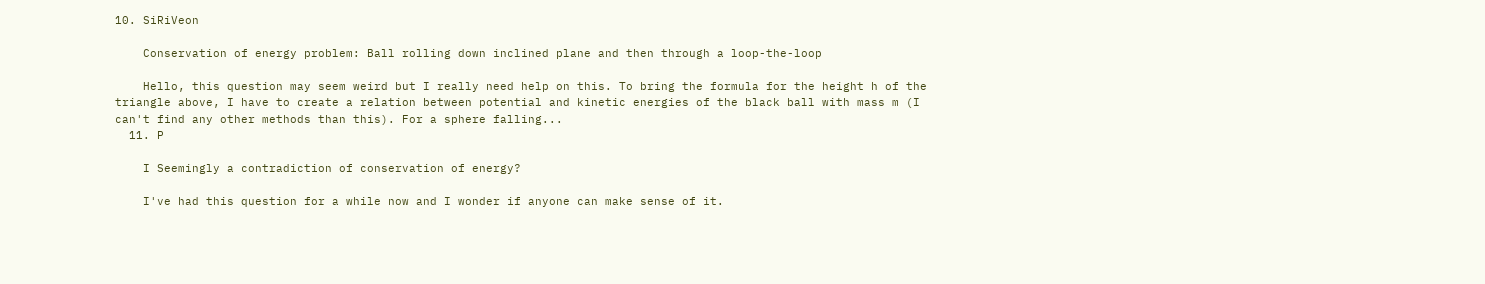10. SiRiVeon

    Conservation of energy problem: Ball rolling down inclined plane and then through a loop-the-loop

    Hello, this question may seem weird but I really need help on this. To bring the formula for the height h of the triangle above, I have to create a relation between potential and kinetic energies of the black ball with mass m (I can't find any other methods than this). For a sphere falling...
  11. P

    I Seemingly a contradiction of conservation of energy?

    I've had this question for a while now and I wonder if anyone can make sense of it.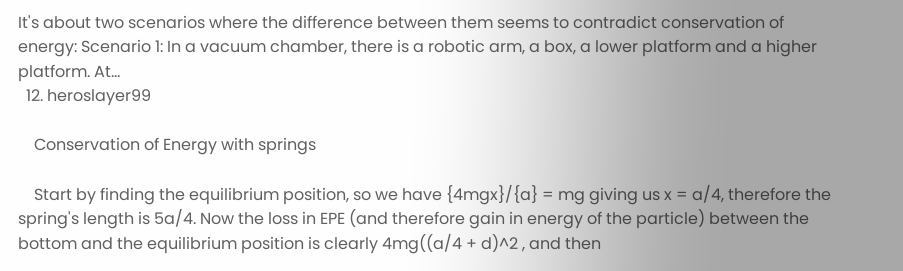It's about two scenarios where the difference between them seems to contradict conservation of energy: Scenario 1: In a vacuum chamber, there is a robotic arm, a box, a lower platform and a higher platform. At...
  12. heroslayer99

    Conservation of Energy with springs

    Start by finding the equilibrium position, so we have {4mgx}/{a} = mg giving us x = a/4, therefore the spring's length is 5a/4. Now the loss in EPE (and therefore gain in energy of the particle) between the bottom and the equilibrium position is clearly 4mg((a/4 + d)^2 , and then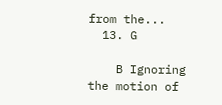from the...
  13. G

    B Ignoring the motion of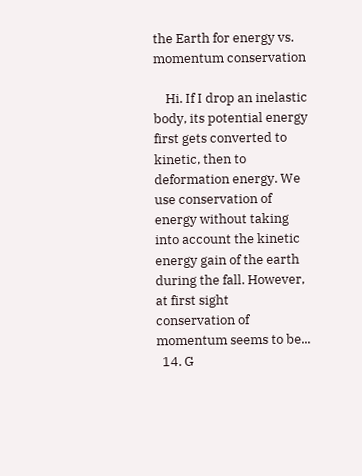the Earth for energy vs. momentum conservation

    Hi. If I drop an inelastic body, its potential energy first gets converted to kinetic, then to deformation energy. We use conservation of energy without taking into account the kinetic energy gain of the earth during the fall. However, at first sight conservation of momentum seems to be...
  14. G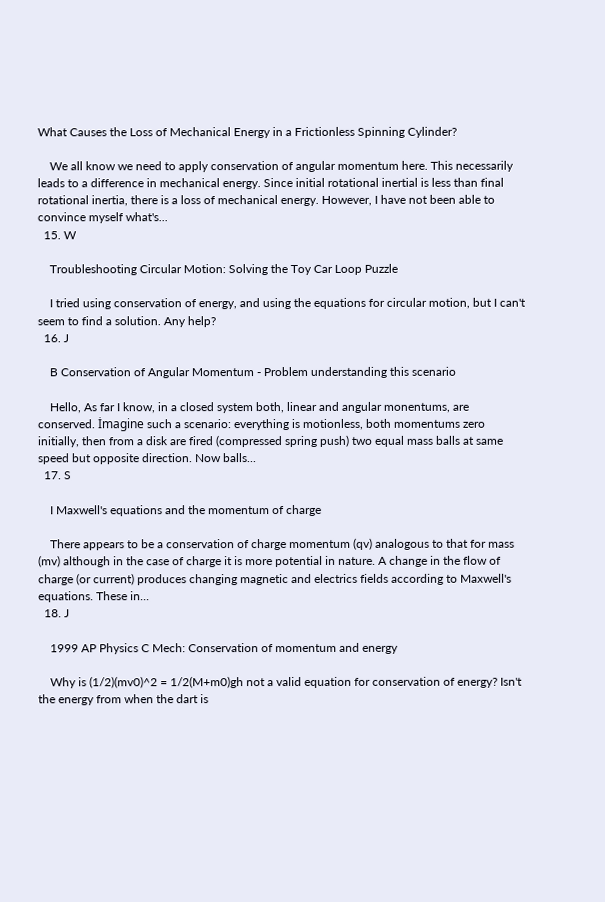What Causes the Loss of Mechanical Energy in a Frictionless Spinning Cylinder?

    We all know we need to apply conservation of angular momentum here. This necessarily leads to a difference in mechanical energy. Since initial rotational inertial is less than final rotational inertia, there is a loss of mechanical energy. However, I have not been able to convince myself what's...
  15. W

    Troubleshooting Circular Motion: Solving the Toy Car Loop Puzzle

    I tried using conservation of energy, and using the equations for circular motion, but I can't seem to find a solution. Any help?
  16. J

    B Conservation of Angular Momentum - Problem understanding this scenario

    Hello, As far I know, in a closed system both, linear and angular monentums, are conserved. İmagine such a scenario: everything is motionless, both momentums zero initially, then from a disk are fired (compressed spring push) two equal mass balls at same speed but opposite direction. Now balls...
  17. S

    I Maxwell's equations and the momentum of charge

    There appears to be a conservation of charge momentum (qv) analogous to that for mass (mv) although in the case of charge it is more potential in nature. A change in the flow of charge (or current) produces changing magnetic and electrics fields according to Maxwell's equations. These in...
  18. J

    1999 AP Physics C Mech: Conservation of momentum and energy

    Why is (1/2)(mv0)^2 = 1/2(M+m0)gh not a valid equation for conservation of energy? Isn't the energy from when the dart is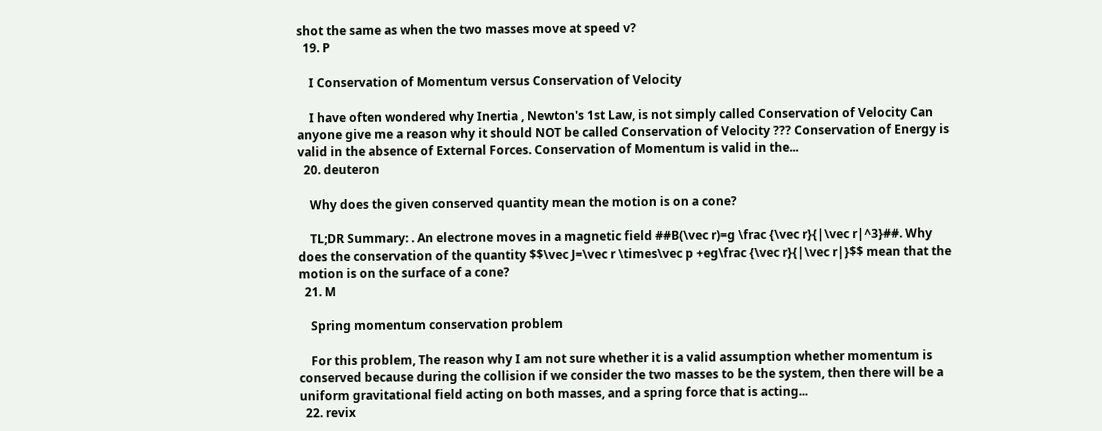shot the same as when the two masses move at speed v?
  19. P

    I Conservation of Momentum versus Conservation of Velocity

    I have often wondered why Inertia , Newton's 1st Law, is not simply called Conservation of Velocity Can anyone give me a reason why it should NOT be called Conservation of Velocity ??? Conservation of Energy is valid in the absence of External Forces. Conservation of Momentum is valid in the...
  20. deuteron

    Why does the given conserved quantity mean the motion is on a cone?

    TL;DR Summary: . An electrone moves in a magnetic field ##B(\vec r)=g \frac {\vec r}{|\vec r|^3}##. Why does the conservation of the quantity $$\vec J=\vec r \times\vec p +eg\frac {\vec r}{|\vec r|}$$ mean that the motion is on the surface of a cone?
  21. M

    Spring momentum conservation problem

    For this problem, The reason why I am not sure whether it is a valid assumption whether momentum is conserved because during the collision if we consider the two masses to be the system, then there will be a uniform gravitational field acting on both masses, and a spring force that is acting...
  22. revix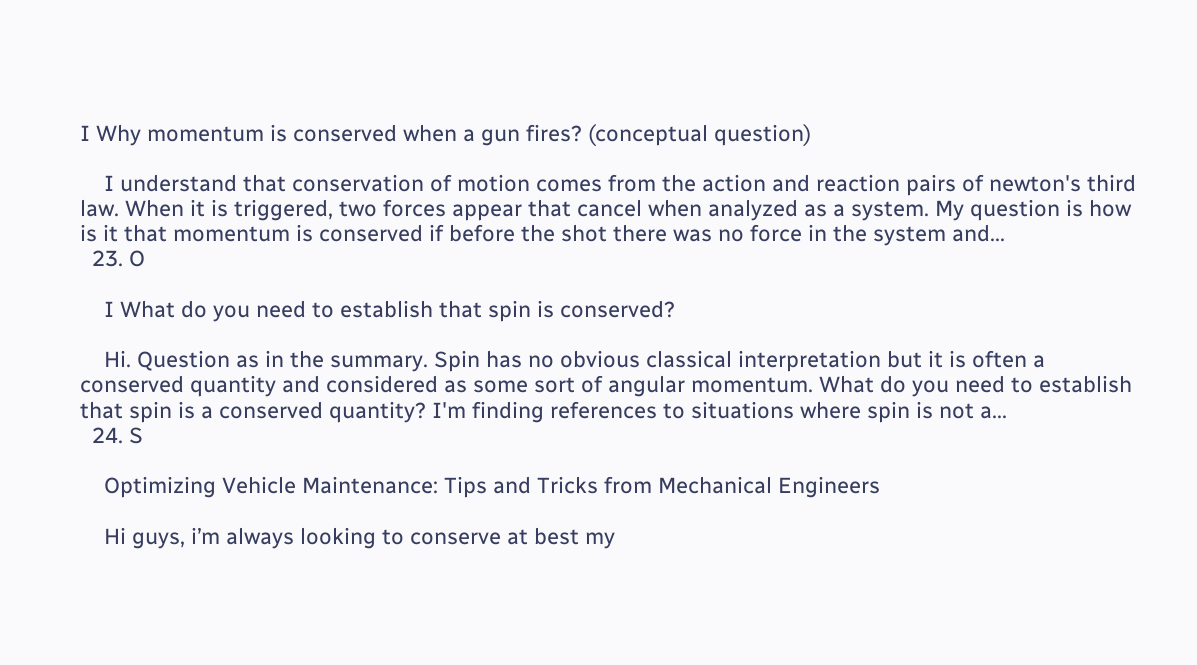I Why momentum is conserved when a gun fires? (conceptual question)

    I understand that conservation of motion comes from the action and reaction pairs of newton's third law. When it is triggered, two forces appear that cancel when analyzed as a system. My question is how is it that momentum is conserved if before the shot there was no force in the system and...
  23. O

    I What do you need to establish that spin is conserved?

    Hi. Question as in the summary. Spin has no obvious classical interpretation but it is often a conserved quantity and considered as some sort of angular momentum. What do you need to establish that spin is a conserved quantity? I'm finding references to situations where spin is not a...
  24. S

    Optimizing Vehicle Maintenance: Tips and Tricks from Mechanical Engineers

    Hi guys, i’m always looking to conserve at best my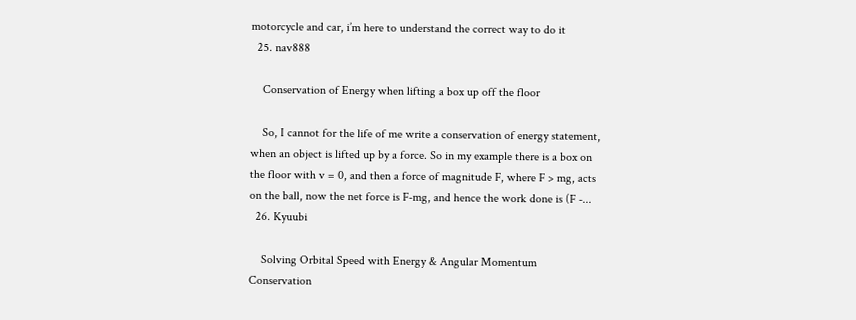motorcycle and car, i’m here to understand the correct way to do it
  25. nav888

    Conservation of Energy when lifting a box up off the floor

    So, I cannot for the life of me write a conservation of energy statement, when an object is lifted up by a force. So in my example there is a box on the floor with v = 0, and then a force of magnitude F, where F > mg, acts on the ball, now the net force is F-mg, and hence the work done is (F -...
  26. Kyuubi

    Solving Orbital Speed with Energy & Angular Momentum Conservation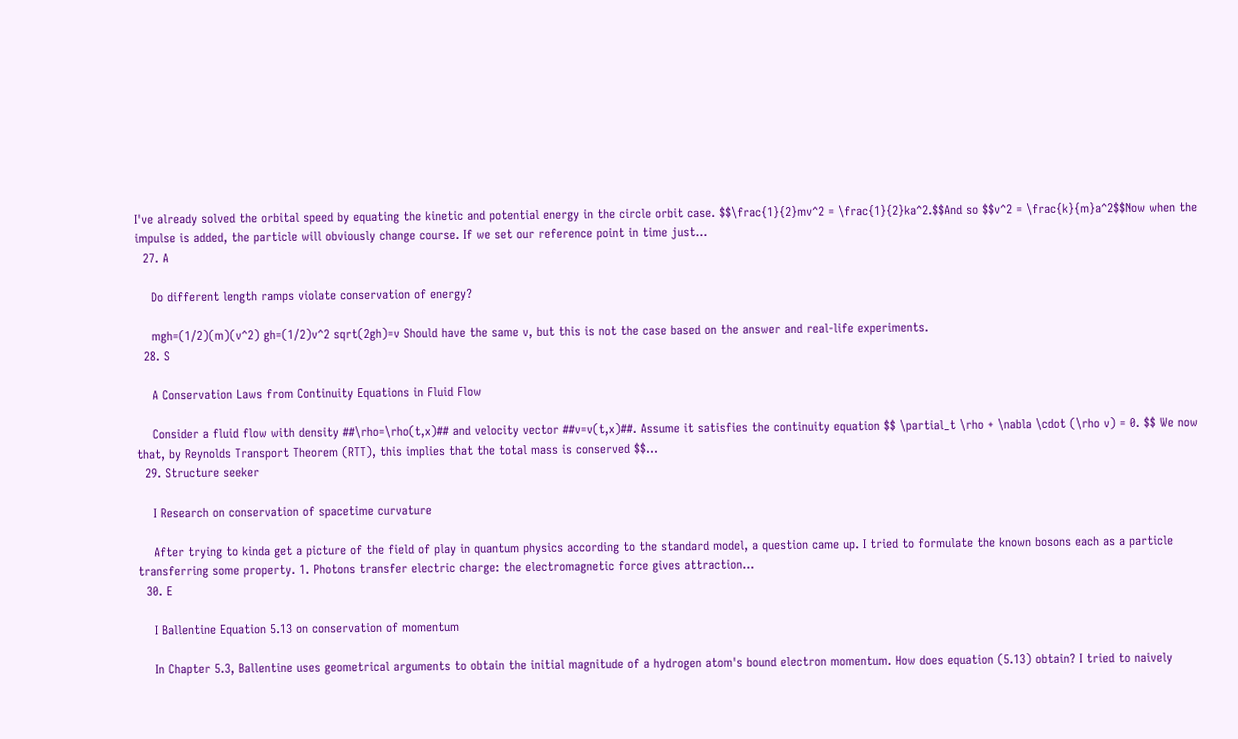I've already solved the orbital speed by equating the kinetic and potential energy in the circle orbit case. $$\frac{1}{2}mv^2 = \frac{1}{2}ka^2.$$And so $$v^2 = \frac{k}{m}a^2$$Now when the impulse is added, the particle will obviously change course. If we set our reference point in time just...
  27. A

    Do different length ramps violate conservation of energy?

    mgh=(1/2)(m)(v^2) gh=(1/2)v^2 sqrt(2gh)=v Should have the same v, but this is not the case based on the answer and real-life experiments.
  28. S

    A Conservation Laws from Continuity Equations in Fluid Flow

    Consider a fluid flow with density ##\rho=\rho(t,x)## and velocity vector ##v=v(t,x)##. Assume it satisfies the continuity equation $$ \partial_t \rho + \nabla \cdot (\rho v) = 0. $$ We now that, by Reynolds Transport Theorem (RTT), this implies that the total mass is conserved $$...
  29. Structure seeker

    I Research on conservation of spacetime curvature

    After trying to kinda get a picture of the field of play in quantum physics according to the standard model, a question came up. I tried to formulate the known bosons each as a particle transferring some property. 1. Photons transfer electric charge: the electromagnetic force gives attraction...
  30. E

    I Ballentine Equation 5.13 on conservation of momentum

    In Chapter 5.3, Ballentine uses geometrical arguments to obtain the initial magnitude of a hydrogen atom's bound electron momentum. How does equation (5.13) obtain? I tried to naively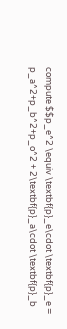compute $$p_e^2 \equiv \textbf{p}_e\cdot \textbf{p}_e = p_a^2+p_b^2+p_o^2 + 2\textbf{p}_a\cdot \textbf{p}_b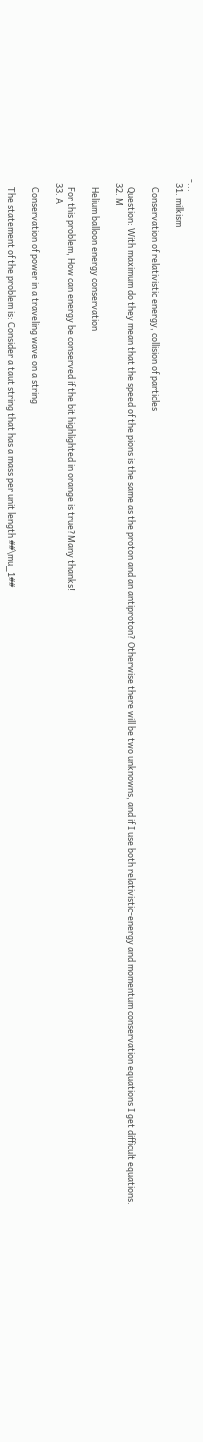-...
  31. milkism

    Conservation of relativistic energy, collision of particles

    Question: With maximum do they mean that the speed of the pions is the same as the proton and an antiproton? Otherwise there will be two unknowns, and if I use both relativistic-energy and momentum conservation equations I get difficult equations.
  32. M

    Helium balloon energy conservation

    For this problem, How can energy be conserved if the bit highlighted in orange is true?Many thanks!
  33. A

    Conservation of power in a traveling wave on a string

    The statement of the problem is: Consider a taut string that has a mass per unit length ##\mu_1##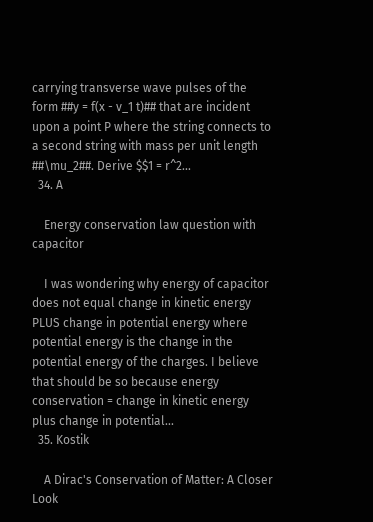carrying transverse wave pulses of the form ##y = f(x - v_1 t)## that are incident upon a point P where the string connects to a second string with mass per unit length ##\mu_2##. Derive $$1 = r^2...
  34. A

    Energy conservation law question with capacitor

    I was wondering why energy of capacitor does not equal change in kinetic energy PLUS change in potential energy where potential energy is the change in the potential energy of the charges. I believe that should be so because energy conservation = change in kinetic energy plus change in potential...
  35. Kostik

    A Dirac's Conservation of Matter: A Closer Look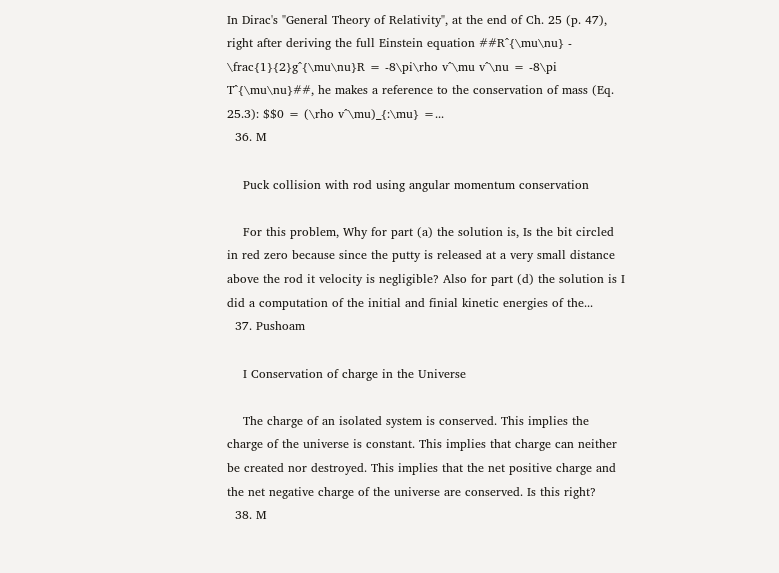In Dirac's "General Theory of Relativity", at the end of Ch. 25 (p. 47), right after deriving the full Einstein equation ##R^{\mu\nu} - \frac{1}{2}g^{\mu\nu}R = -8\pi\rho v^\mu v^\nu = -8\pi T^{\mu\nu}##, he makes a reference to the conservation of mass (Eq. 25.3): $$0 = (\rho v^\mu)_{:\mu} =...
  36. M

    Puck collision with rod using angular momentum conservation

    For this problem, Why for part (a) the solution is, Is the bit circled in red zero because since the putty is released at a very small distance above the rod it velocity is negligible? Also for part (d) the solution is I did a computation of the initial and finial kinetic energies of the...
  37. Pushoam

    I Conservation of charge in the Universe

    The charge of an isolated system is conserved. This implies the charge of the universe is constant. This implies that charge can neither be created nor destroyed. This implies that the net positive charge and the net negative charge of the universe are conserved. Is this right?
  38. M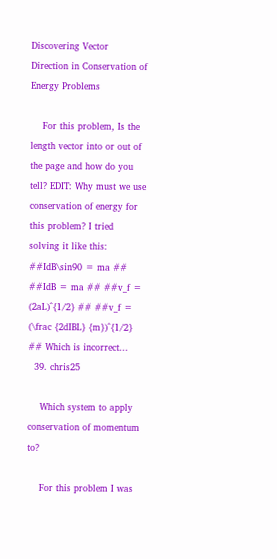Discovering Vector Direction in Conservation of Energy Problems

    For this problem, Is the length vector into or out of the page and how do you tell? EDIT: Why must we use conservation of energy for this problem? I tried solving it like this: ##IdB\sin90 = ma ## ##IdB = ma ## ##v_f = (2aL)^{1/2} ## ##v_f = (\frac {2dIBL} {m})^{1/2} ## Which is incorrect...
  39. chris25

    Which system to apply conservation of momentum to?

    For this problem I was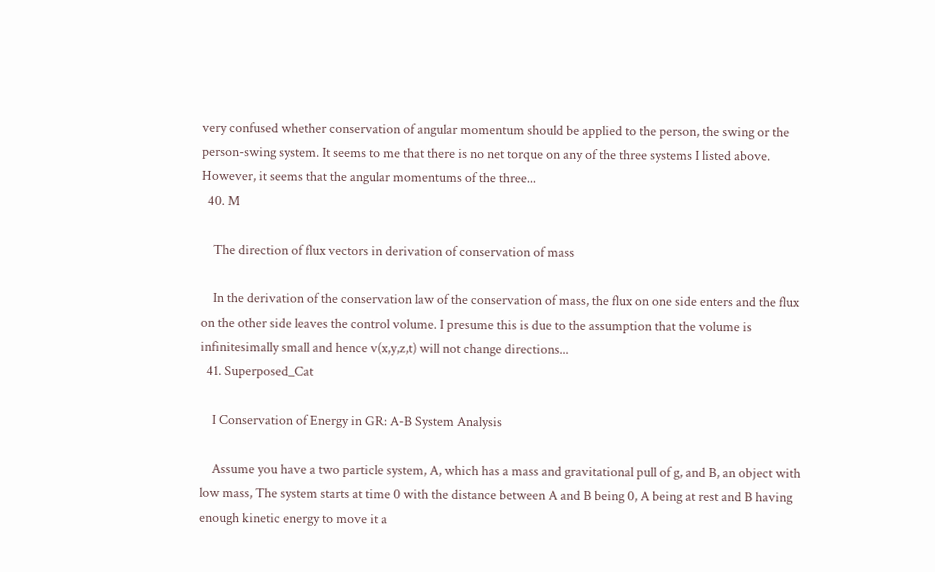very confused whether conservation of angular momentum should be applied to the person, the swing or the person-swing system. It seems to me that there is no net torque on any of the three systems I listed above. However, it seems that the angular momentums of the three...
  40. M

    The direction of flux vectors in derivation of conservation of mass

    In the derivation of the conservation law of the conservation of mass, the flux on one side enters and the flux on the other side leaves the control volume. I presume this is due to the assumption that the volume is infinitesimally small and hence v(x,y,z,t) will not change directions...
  41. Superposed_Cat

    I Conservation of Energy in GR: A-B System Analysis

    Assume you have a two particle system, A, which has a mass and gravitational pull of g, and B, an object with low mass, The system starts at time 0 with the distance between A and B being 0, A being at rest and B having enough kinetic energy to move it a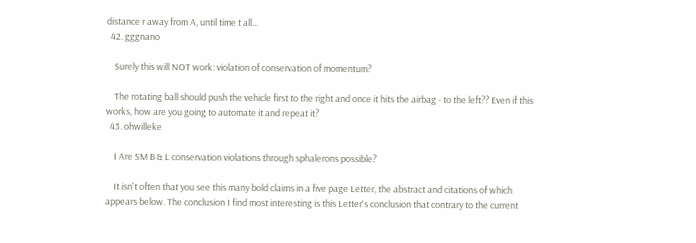distance r away from A, until time t all...
  42. gggnano

    Surely this will NOT work: violation of conservation of momentum?

    The rotating ball should push the vehicle first to the right and once it hits the airbag - to the left?? Even if this works, how are you going to automate it and repeat it?
  43. ohwilleke

    I Are SM B & L conservation violations through sphalerons possible?

    It isn't often that you see this many bold claims in a five page Letter, the abstract and citations of which appears below. The conclusion I find most interesting is this Letter's conclusion that contrary to the current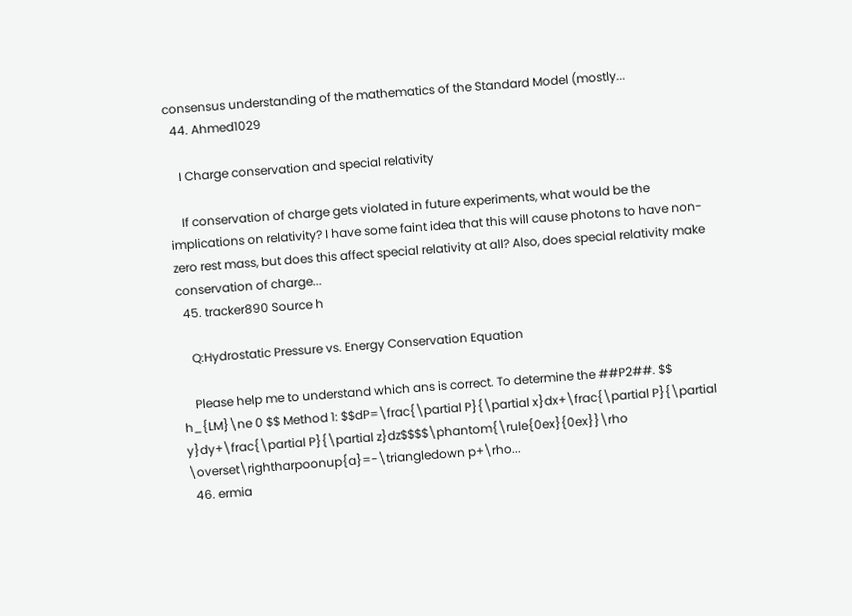consensus understanding of the mathematics of the Standard Model (mostly...
  44. Ahmed1029

    I Charge conservation and special relativity

    If conservation of charge gets violated in future experiments, what would be the implications on relativity? I have some faint idea that this will cause photons to have non-zero rest mass, but does this affect special relativity at all? Also, does special relativity make conservation of charge...
  45. tracker890 Source h

    Q:Hydrostatic Pressure vs. Energy Conservation Equation

    Please help me to understand which ans is correct. To determine the ##P2##. $$ h_{LM}\ne 0 $$ Method 1: $$dP=\frac{\partial P}{\partial x}dx+\frac{\partial P}{\partial y}dy+\frac{\partial P}{\partial z}dz$$$$\phantom{\rule{0ex}{0ex}}\rho \overset\rightharpoonup{a}=-\triangledown p+\rho...
  46. ermia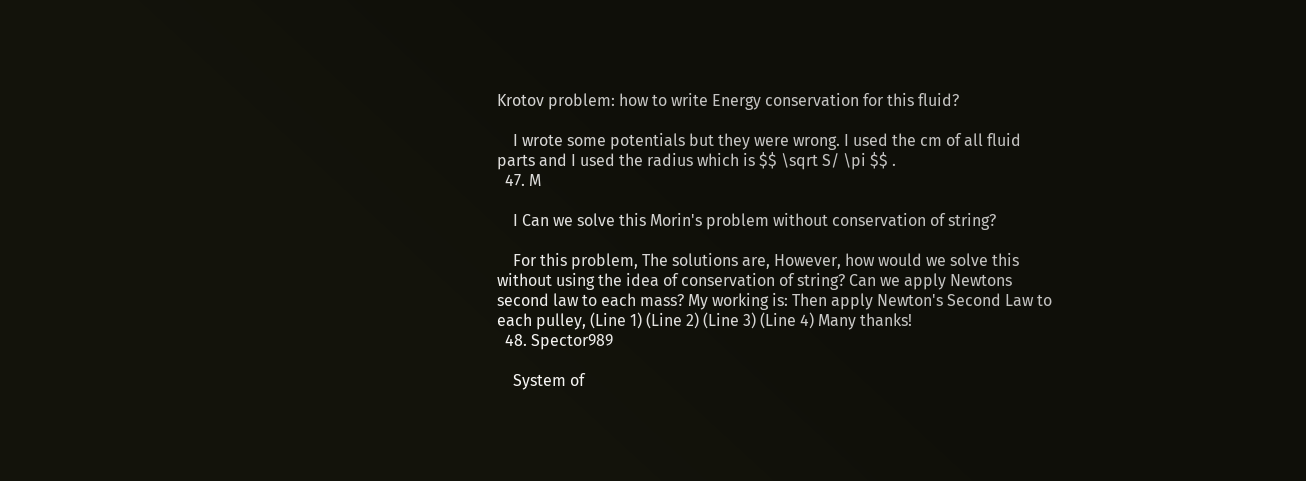Krotov problem: how to write Energy conservation for this fluid?

    I wrote some potentials but they were wrong. I used the cm of all fluid parts and I used the radius which is $$ \sqrt S/ \pi $$ .
  47. M

    I Can we solve this Morin's problem without conservation of string?

    For this problem, The solutions are, However, how would we solve this without using the idea of conservation of string? Can we apply Newtons second law to each mass? My working is: Then apply Newton's Second Law to each pulley, (Line 1) (Line 2) (Line 3) (Line 4) Many thanks!
  48. Spector989

    System of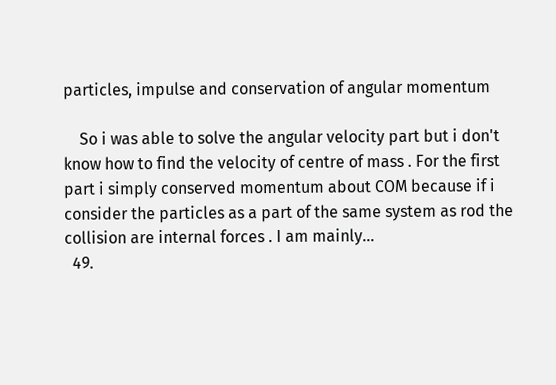particles, impulse and conservation of angular momentum

    So i was able to solve the angular velocity part but i don't know how to find the velocity of centre of mass . For the first part i simply conserved momentum about COM because if i consider the particles as a part of the same system as rod the collision are internal forces . I am mainly...
  49.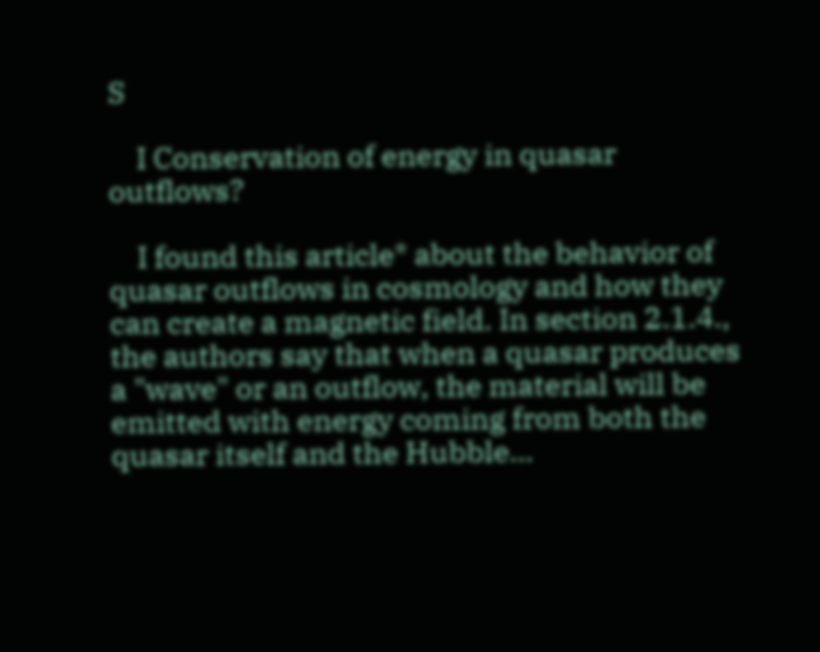S

    I Conservation of energy in quasar outflows?

    I found this article* about the behavior of quasar outflows in cosmology and how they can create a magnetic field. In section 2.1.4., the authors say that when a quasar produces a "wave" or an outflow, the material will be emitted with energy coming from both the quasar itself and the Hubble...